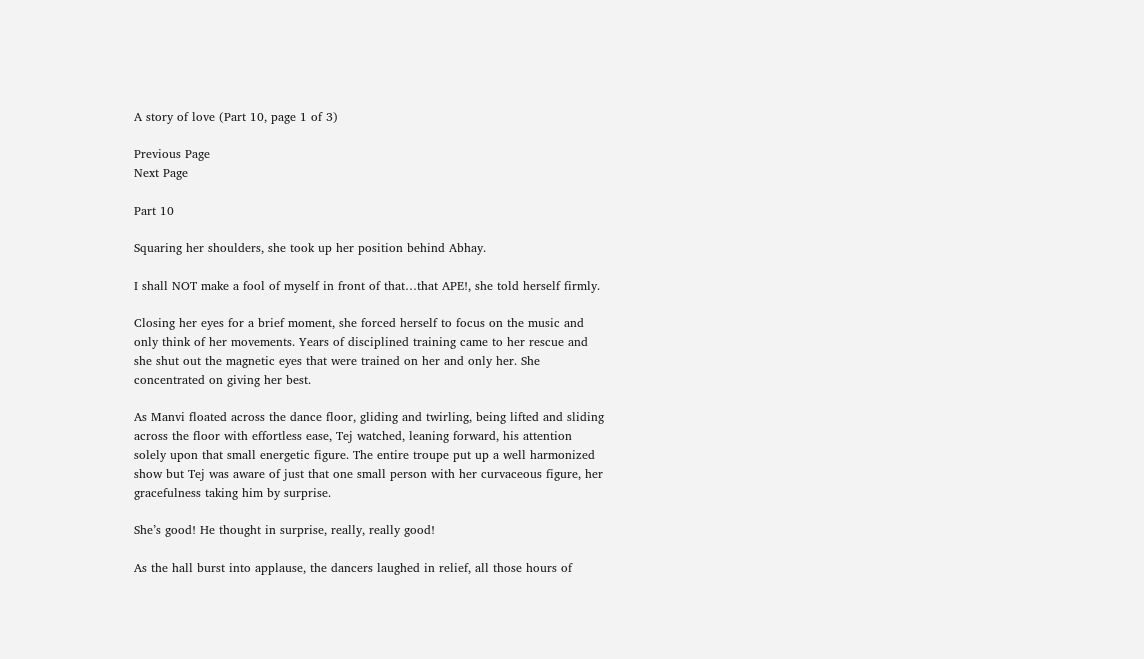A story of love (Part 10, page 1 of 3)

Previous Page
Next Page

Part 10

Squaring her shoulders, she took up her position behind Abhay.

I shall NOT make a fool of myself in front of that…that APE!, she told herself firmly.

Closing her eyes for a brief moment, she forced herself to focus on the music and only think of her movements. Years of disciplined training came to her rescue and she shut out the magnetic eyes that were trained on her and only her. She concentrated on giving her best.

As Manvi floated across the dance floor, gliding and twirling, being lifted and sliding across the floor with effortless ease, Tej watched, leaning forward, his attention solely upon that small energetic figure. The entire troupe put up a well harmonized show but Tej was aware of just that one small person with her curvaceous figure, her gracefulness taking him by surprise.

She’s good! He thought in surprise, really, really good!

As the hall burst into applause, the dancers laughed in relief, all those hours of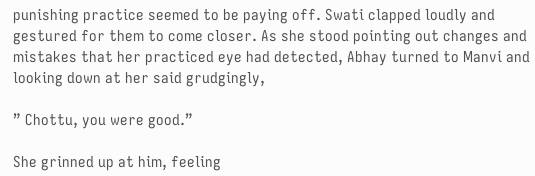punishing practice seemed to be paying off. Swati clapped loudly and gestured for them to come closer. As she stood pointing out changes and mistakes that her practiced eye had detected, Abhay turned to Manvi and looking down at her said grudgingly,

” Chottu, you were good.”

She grinned up at him, feeling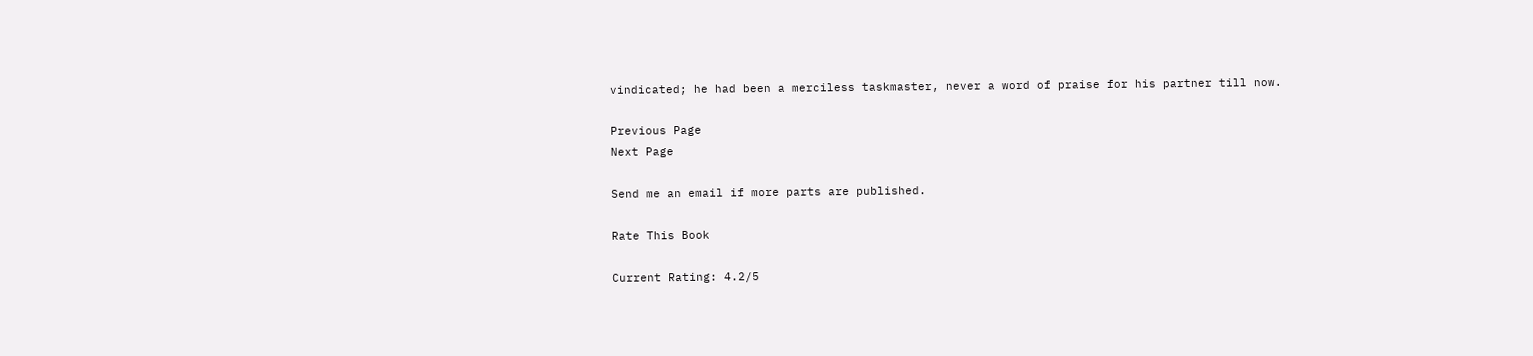vindicated; he had been a merciless taskmaster, never a word of praise for his partner till now.

Previous Page
Next Page

Send me an email if more parts are published.

Rate This Book

Current Rating: 4.2/5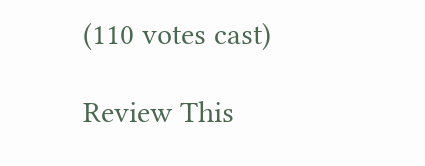(110 votes cast)

Review This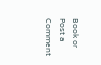Book or Post a Comment